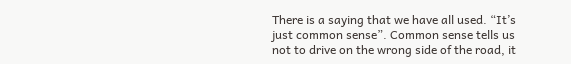There is a saying that we have all used. “It’s just common sense”. Common sense tells us not to drive on the wrong side of the road, it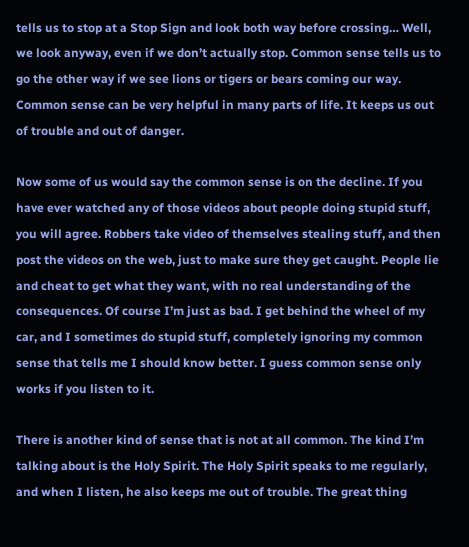tells us to stop at a Stop Sign and look both way before crossing… Well, we look anyway, even if we don’t actually stop. Common sense tells us to go the other way if we see lions or tigers or bears coming our way. Common sense can be very helpful in many parts of life. It keeps us out of trouble and out of danger.

Now some of us would say the common sense is on the decline. If you have ever watched any of those videos about people doing stupid stuff, you will agree. Robbers take video of themselves stealing stuff, and then post the videos on the web, just to make sure they get caught. People lie and cheat to get what they want, with no real understanding of the consequences. Of course I’m just as bad. I get behind the wheel of my car, and I sometimes do stupid stuff, completely ignoring my common sense that tells me I should know better. I guess common sense only works if you listen to it.

There is another kind of sense that is not at all common. The kind I’m talking about is the Holy Spirit. The Holy Spirit speaks to me regularly, and when I listen, he also keeps me out of trouble. The great thing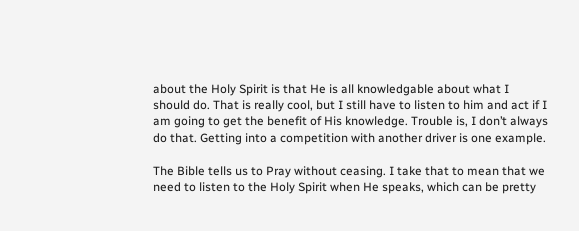about the Holy Spirit is that He is all knowledgable about what I should do. That is really cool, but I still have to listen to him and act if I am going to get the benefit of His knowledge. Trouble is, I don’t always do that. Getting into a competition with another driver is one example.

The Bible tells us to Pray without ceasing. I take that to mean that we need to listen to the Holy Spirit when He speaks, which can be pretty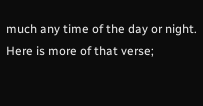much any time of the day or night. Here is more of that verse;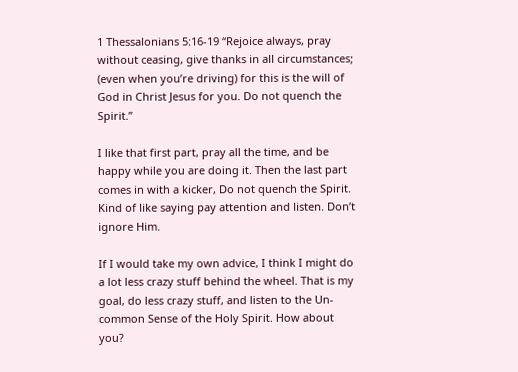1 Thessalonians 5:16-19 “Rejoice always, pray without ceasing, give thanks in all circumstances; (even when you’re driving) for this is the will of God in Christ Jesus for you. Do not quench the Spirit.”

I like that first part, pray all the time, and be happy while you are doing it. Then the last part comes in with a kicker, Do not quench the Spirit. Kind of like saying pay attention and listen. Don’t ignore Him.

If I would take my own advice, I think I might do a lot less crazy stuff behind the wheel. That is my goal, do less crazy stuff, and listen to the Un-common Sense of the Holy Spirit. How about you?